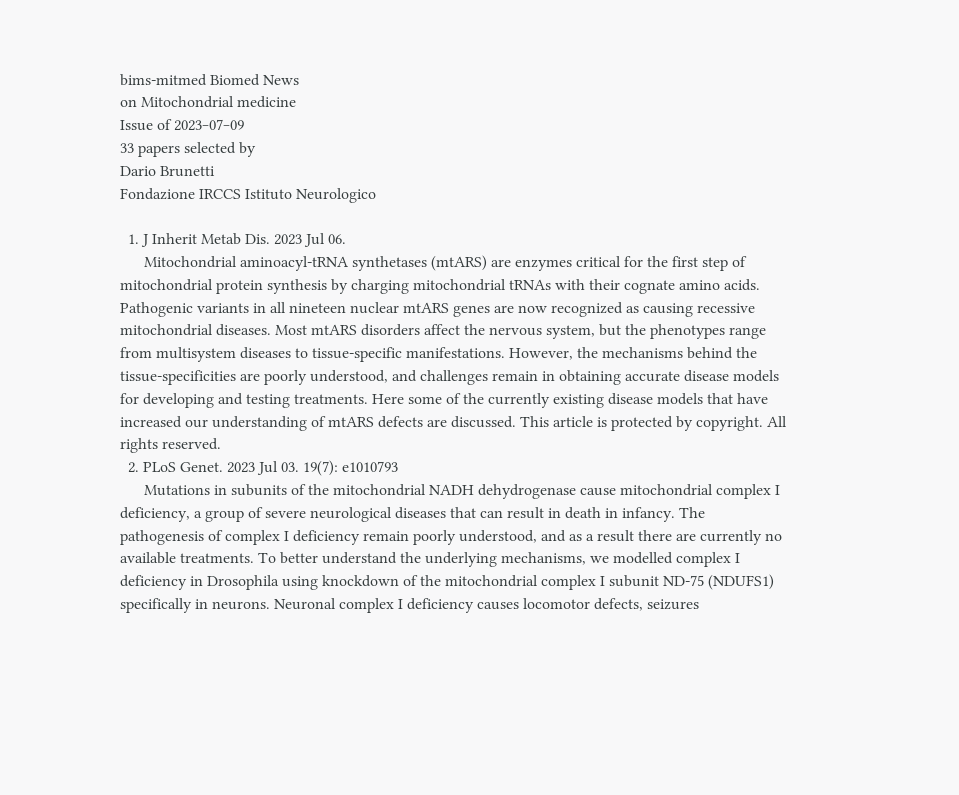bims-mitmed Biomed News
on Mitochondrial medicine
Issue of 2023‒07‒09
33 papers selected by
Dario Brunetti
Fondazione IRCCS Istituto Neurologico

  1. J Inherit Metab Dis. 2023 Jul 06.
      Mitochondrial aminoacyl-tRNA synthetases (mtARS) are enzymes critical for the first step of mitochondrial protein synthesis by charging mitochondrial tRNAs with their cognate amino acids. Pathogenic variants in all nineteen nuclear mtARS genes are now recognized as causing recessive mitochondrial diseases. Most mtARS disorders affect the nervous system, but the phenotypes range from multisystem diseases to tissue-specific manifestations. However, the mechanisms behind the tissue-specificities are poorly understood, and challenges remain in obtaining accurate disease models for developing and testing treatments. Here some of the currently existing disease models that have increased our understanding of mtARS defects are discussed. This article is protected by copyright. All rights reserved.
  2. PLoS Genet. 2023 Jul 03. 19(7): e1010793
      Mutations in subunits of the mitochondrial NADH dehydrogenase cause mitochondrial complex I deficiency, a group of severe neurological diseases that can result in death in infancy. The pathogenesis of complex I deficiency remain poorly understood, and as a result there are currently no available treatments. To better understand the underlying mechanisms, we modelled complex I deficiency in Drosophila using knockdown of the mitochondrial complex I subunit ND-75 (NDUFS1) specifically in neurons. Neuronal complex I deficiency causes locomotor defects, seizures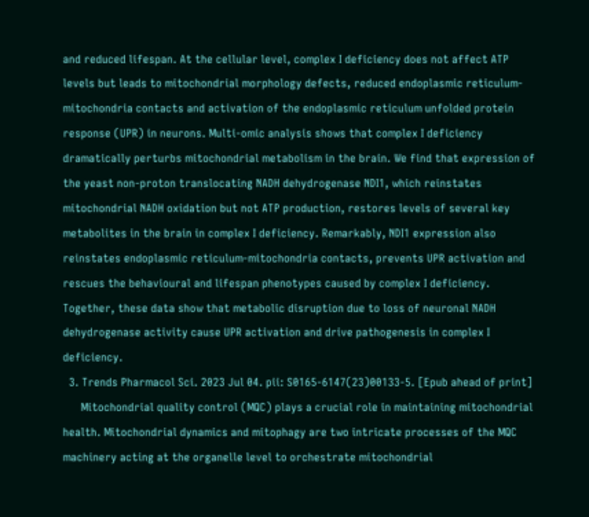and reduced lifespan. At the cellular level, complex I deficiency does not affect ATP levels but leads to mitochondrial morphology defects, reduced endoplasmic reticulum-mitochondria contacts and activation of the endoplasmic reticulum unfolded protein response (UPR) in neurons. Multi-omic analysis shows that complex I deficiency dramatically perturbs mitochondrial metabolism in the brain. We find that expression of the yeast non-proton translocating NADH dehydrogenase NDI1, which reinstates mitochondrial NADH oxidation but not ATP production, restores levels of several key metabolites in the brain in complex I deficiency. Remarkably, NDI1 expression also reinstates endoplasmic reticulum-mitochondria contacts, prevents UPR activation and rescues the behavioural and lifespan phenotypes caused by complex I deficiency. Together, these data show that metabolic disruption due to loss of neuronal NADH dehydrogenase activity cause UPR activation and drive pathogenesis in complex I deficiency.
  3. Trends Pharmacol Sci. 2023 Jul 04. pii: S0165-6147(23)00133-5. [Epub ahead of print]
      Mitochondrial quality control (MQC) plays a crucial role in maintaining mitochondrial health. Mitochondrial dynamics and mitophagy are two intricate processes of the MQC machinery acting at the organelle level to orchestrate mitochondrial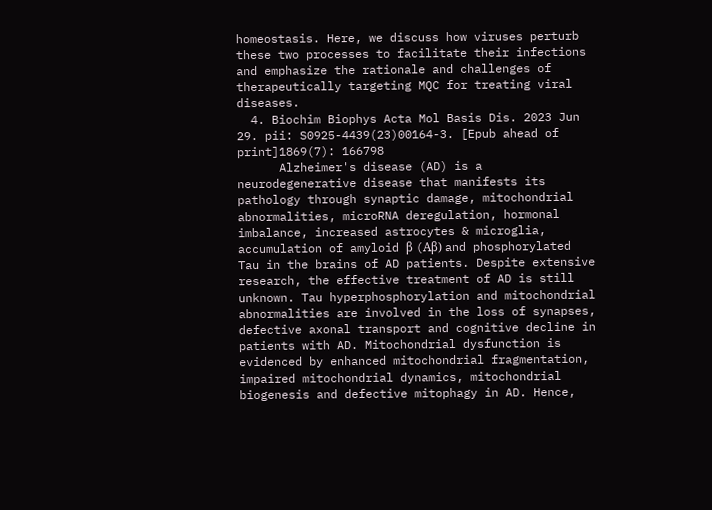homeostasis. Here, we discuss how viruses perturb these two processes to facilitate their infections and emphasize the rationale and challenges of therapeutically targeting MQC for treating viral diseases.
  4. Biochim Biophys Acta Mol Basis Dis. 2023 Jun 29. pii: S0925-4439(23)00164-3. [Epub ahead of print]1869(7): 166798
      Alzheimer's disease (AD) is a neurodegenerative disease that manifests its pathology through synaptic damage, mitochondrial abnormalities, microRNA deregulation, hormonal imbalance, increased astrocytes & microglia, accumulation of amyloid β (Aβ) and phosphorylated Tau in the brains of AD patients. Despite extensive research, the effective treatment of AD is still unknown. Tau hyperphosphorylation and mitochondrial abnormalities are involved in the loss of synapses, defective axonal transport and cognitive decline in patients with AD. Mitochondrial dysfunction is evidenced by enhanced mitochondrial fragmentation, impaired mitochondrial dynamics, mitochondrial biogenesis and defective mitophagy in AD. Hence,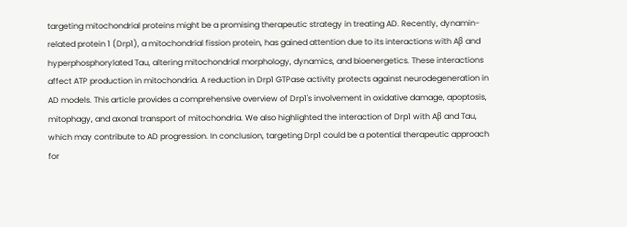targeting mitochondrial proteins might be a promising therapeutic strategy in treating AD. Recently, dynamin-related protein 1 (Drp1), a mitochondrial fission protein, has gained attention due to its interactions with Aβ and hyperphosphorylated Tau, altering mitochondrial morphology, dynamics, and bioenergetics. These interactions affect ATP production in mitochondria. A reduction in Drp1 GTPase activity protects against neurodegeneration in AD models. This article provides a comprehensive overview of Drp1's involvement in oxidative damage, apoptosis, mitophagy, and axonal transport of mitochondria. We also highlighted the interaction of Drp1 with Aβ and Tau, which may contribute to AD progression. In conclusion, targeting Drp1 could be a potential therapeutic approach for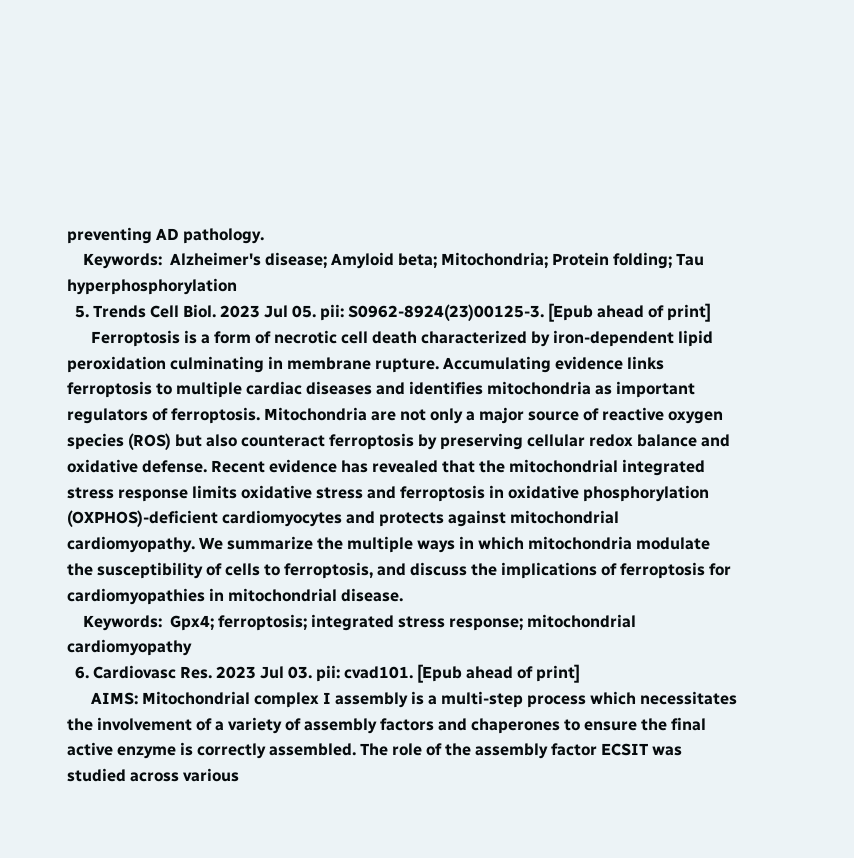preventing AD pathology.
    Keywords:  Alzheimer's disease; Amyloid beta; Mitochondria; Protein folding; Tau hyperphosphorylation
  5. Trends Cell Biol. 2023 Jul 05. pii: S0962-8924(23)00125-3. [Epub ahead of print]
      Ferroptosis is a form of necrotic cell death characterized by iron-dependent lipid peroxidation culminating in membrane rupture. Accumulating evidence links ferroptosis to multiple cardiac diseases and identifies mitochondria as important regulators of ferroptosis. Mitochondria are not only a major source of reactive oxygen species (ROS) but also counteract ferroptosis by preserving cellular redox balance and oxidative defense. Recent evidence has revealed that the mitochondrial integrated stress response limits oxidative stress and ferroptosis in oxidative phosphorylation (OXPHOS)-deficient cardiomyocytes and protects against mitochondrial cardiomyopathy. We summarize the multiple ways in which mitochondria modulate the susceptibility of cells to ferroptosis, and discuss the implications of ferroptosis for cardiomyopathies in mitochondrial disease.
    Keywords:  Gpx4; ferroptosis; integrated stress response; mitochondrial cardiomyopathy
  6. Cardiovasc Res. 2023 Jul 03. pii: cvad101. [Epub ahead of print]
      AIMS: Mitochondrial complex I assembly is a multi-step process which necessitates the involvement of a variety of assembly factors and chaperones to ensure the final active enzyme is correctly assembled. The role of the assembly factor ECSIT was studied across various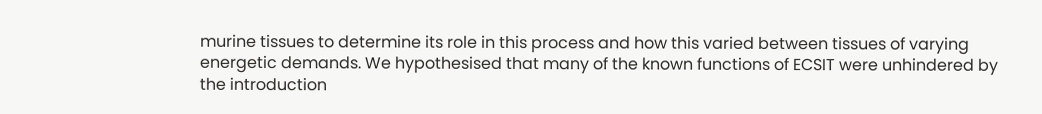murine tissues to determine its role in this process and how this varied between tissues of varying energetic demands. We hypothesised that many of the known functions of ECSIT were unhindered by the introduction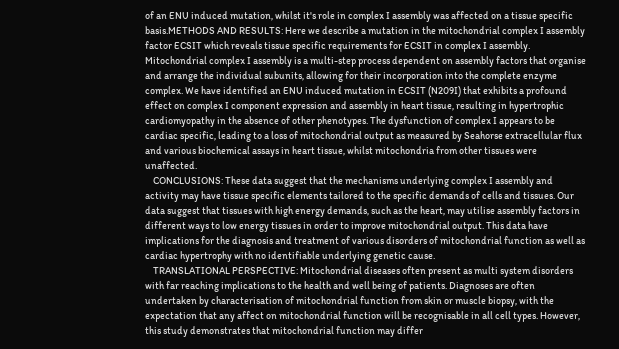of an ENU induced mutation, whilst it's role in complex I assembly was affected on a tissue specific basis.METHODS AND RESULTS: Here we describe a mutation in the mitochondrial complex I assembly factor ECSIT which reveals tissue specific requirements for ECSIT in complex I assembly. Mitochondrial complex I assembly is a multi-step process dependent on assembly factors that organise and arrange the individual subunits, allowing for their incorporation into the complete enzyme complex. We have identified an ENU induced mutation in ECSIT (N209I) that exhibits a profound effect on complex I component expression and assembly in heart tissue, resulting in hypertrophic cardiomyopathy in the absence of other phenotypes. The dysfunction of complex I appears to be cardiac specific, leading to a loss of mitochondrial output as measured by Seahorse extracellular flux and various biochemical assays in heart tissue, whilst mitochondria from other tissues were unaffected.
    CONCLUSIONS: These data suggest that the mechanisms underlying complex I assembly and activity may have tissue specific elements tailored to the specific demands of cells and tissues. Our data suggest that tissues with high energy demands, such as the heart, may utilise assembly factors in different ways to low energy tissues in order to improve mitochondrial output. This data have implications for the diagnosis and treatment of various disorders of mitochondrial function as well as cardiac hypertrophy with no identifiable underlying genetic cause.
    TRANSLATIONAL PERSPECTIVE: Mitochondrial diseases often present as multi system disorders with far reaching implications to the health and well being of patients. Diagnoses are often undertaken by characterisation of mitochondrial function from skin or muscle biopsy, with the expectation that any affect on mitochondrial function will be recognisable in all cell types. However, this study demonstrates that mitochondrial function may differ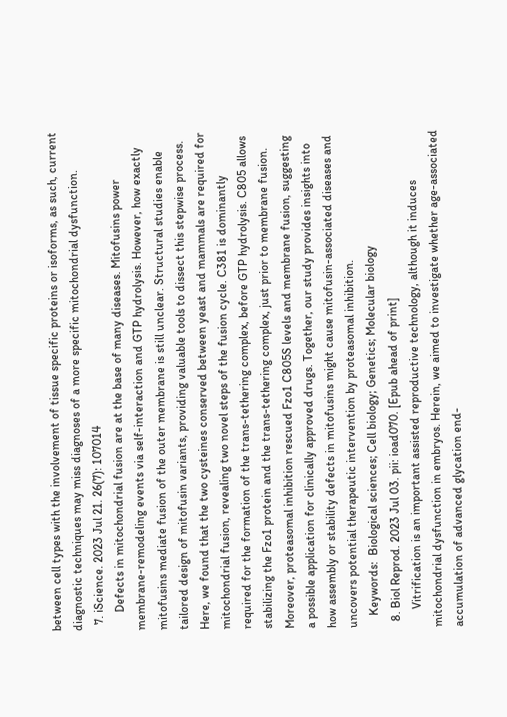between cell types with the involvement of tissue specific proteins or isoforms, as such, current diagnostic techniques may miss diagnoses of a more specific mitochondrial dysfunction.
  7. iScience. 2023 Jul 21. 26(7): 107014
      Defects in mitochondrial fusion are at the base of many diseases. Mitofusins power membrane-remodeling events via self-interaction and GTP hydrolysis. However, how exactly mitofusins mediate fusion of the outer membrane is still unclear. Structural studies enable tailored design of mitofusin variants, providing valuable tools to dissect this stepwise process. Here, we found that the two cysteines conserved between yeast and mammals are required for mitochondrial fusion, revealing two novel steps of the fusion cycle. C381 is dominantly required for the formation of the trans-tethering complex, before GTP hydrolysis. C805 allows stabilizing the Fzo1 protein and the trans-tethering complex, just prior to membrane fusion. Moreover, proteasomal inhibition rescued Fzo1 C805S levels and membrane fusion, suggesting a possible application for clinically approved drugs. Together, our study provides insights into how assembly or stability defects in mitofusins might cause mitofusin-associated diseases and uncovers potential therapeutic intervention by proteasomal inhibition.
    Keywords:  Biological sciences; Cell biology; Genetics; Molecular biology
  8. Biol Reprod. 2023 Jul 03. pii: ioad070. [Epub ahead of print]
      Vitrification is an important assisted reproductive technology, although it induces mitochondrial dysfunction in embryos. Herein, we aimed to investigate whether age-associated accumulation of advanced glycation end-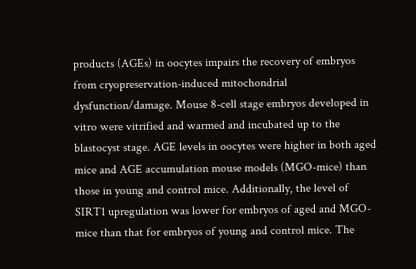products (AGEs) in oocytes impairs the recovery of embryos from cryopreservation-induced mitochondrial dysfunction/damage. Mouse 8-cell stage embryos developed in vitro were vitrified and warmed and incubated up to the blastocyst stage. AGE levels in oocytes were higher in both aged mice and AGE accumulation mouse models (MGO-mice) than those in young and control mice. Additionally, the level of SIRT1 upregulation was lower for embryos of aged and MGO-mice than that for embryos of young and control mice. The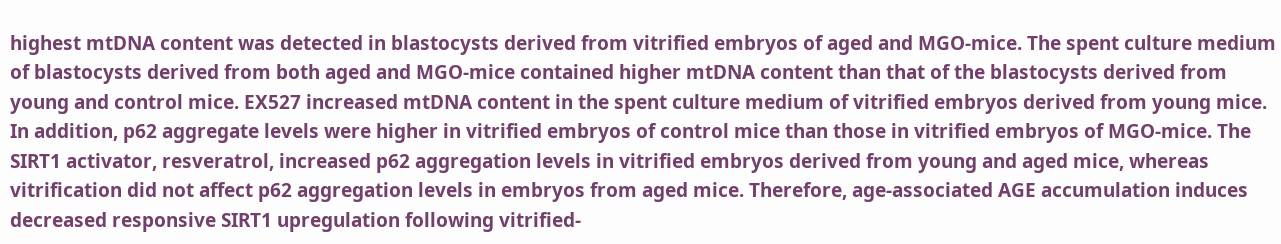highest mtDNA content was detected in blastocysts derived from vitrified embryos of aged and MGO-mice. The spent culture medium of blastocysts derived from both aged and MGO-mice contained higher mtDNA content than that of the blastocysts derived from young and control mice. EX527 increased mtDNA content in the spent culture medium of vitrified embryos derived from young mice. In addition, p62 aggregate levels were higher in vitrified embryos of control mice than those in vitrified embryos of MGO-mice. The SIRT1 activator, resveratrol, increased p62 aggregation levels in vitrified embryos derived from young and aged mice, whereas vitrification did not affect p62 aggregation levels in embryos from aged mice. Therefore, age-associated AGE accumulation induces decreased responsive SIRT1 upregulation following vitrified-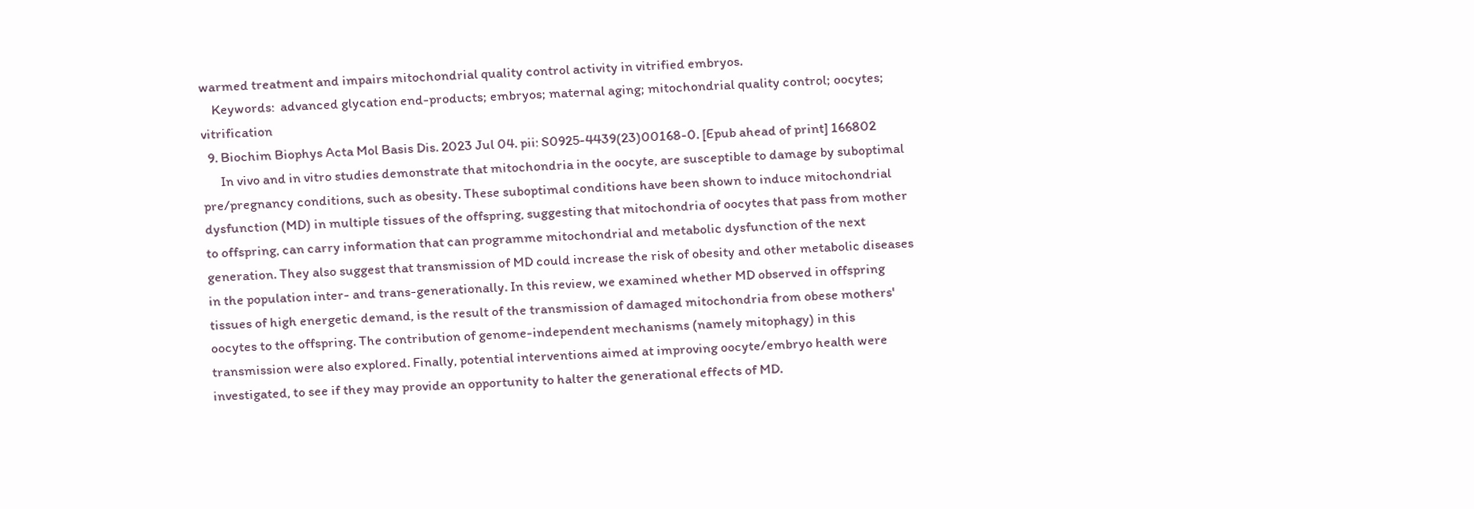warmed treatment and impairs mitochondrial quality control activity in vitrified embryos.
    Keywords:  advanced glycation end-products; embryos; maternal aging; mitochondrial quality control; oocytes; vitrification
  9. Biochim Biophys Acta Mol Basis Dis. 2023 Jul 04. pii: S0925-4439(23)00168-0. [Epub ahead of print] 166802
      In vivo and in vitro studies demonstrate that mitochondria in the oocyte, are susceptible to damage by suboptimal pre/pregnancy conditions, such as obesity. These suboptimal conditions have been shown to induce mitochondrial dysfunction (MD) in multiple tissues of the offspring, suggesting that mitochondria of oocytes that pass from mother to offspring, can carry information that can programme mitochondrial and metabolic dysfunction of the next generation. They also suggest that transmission of MD could increase the risk of obesity and other metabolic diseases in the population inter- and trans-generationally. In this review, we examined whether MD observed in offspring tissues of high energetic demand, is the result of the transmission of damaged mitochondria from obese mothers' oocytes to the offspring. The contribution of genome-independent mechanisms (namely mitophagy) in this transmission were also explored. Finally, potential interventions aimed at improving oocyte/embryo health were investigated, to see if they may provide an opportunity to halter the generational effects of MD.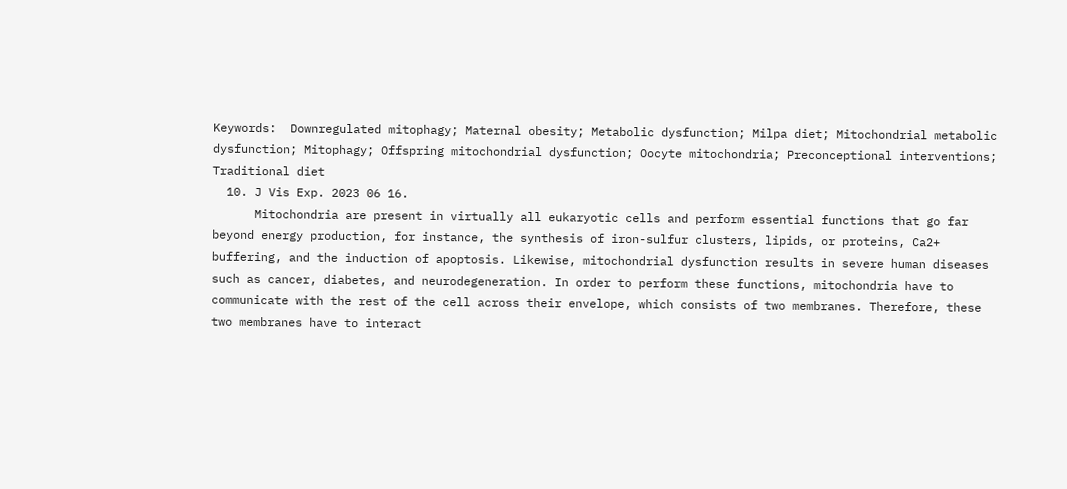Keywords:  Downregulated mitophagy; Maternal obesity; Metabolic dysfunction; Milpa diet; Mitochondrial metabolic dysfunction; Mitophagy; Offspring mitochondrial dysfunction; Oocyte mitochondria; Preconceptional interventions; Traditional diet
  10. J Vis Exp. 2023 06 16.
      Mitochondria are present in virtually all eukaryotic cells and perform essential functions that go far beyond energy production, for instance, the synthesis of iron-sulfur clusters, lipids, or proteins, Ca2+ buffering, and the induction of apoptosis. Likewise, mitochondrial dysfunction results in severe human diseases such as cancer, diabetes, and neurodegeneration. In order to perform these functions, mitochondria have to communicate with the rest of the cell across their envelope, which consists of two membranes. Therefore, these two membranes have to interact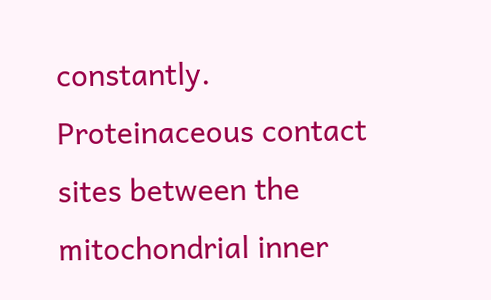constantly. Proteinaceous contact sites between the mitochondrial inner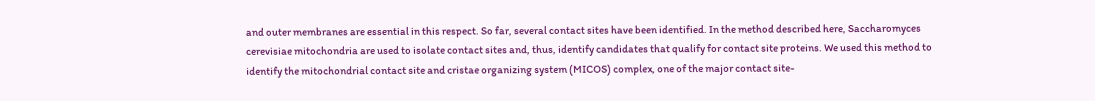and outer membranes are essential in this respect. So far, several contact sites have been identified. In the method described here, Saccharomyces cerevisiae mitochondria are used to isolate contact sites and, thus, identify candidates that qualify for contact site proteins. We used this method to identify the mitochondrial contact site and cristae organizing system (MICOS) complex, one of the major contact site-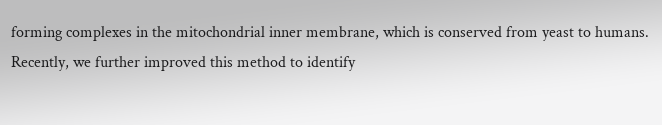forming complexes in the mitochondrial inner membrane, which is conserved from yeast to humans. Recently, we further improved this method to identify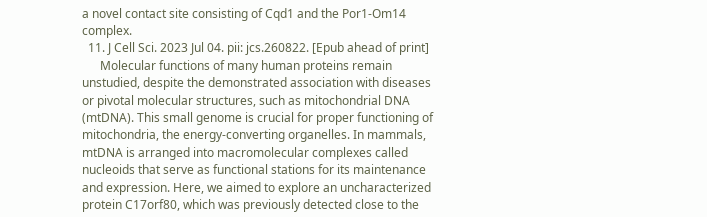a novel contact site consisting of Cqd1 and the Por1-Om14 complex.
  11. J Cell Sci. 2023 Jul 04. pii: jcs.260822. [Epub ahead of print]
      Molecular functions of many human proteins remain unstudied, despite the demonstrated association with diseases or pivotal molecular structures, such as mitochondrial DNA (mtDNA). This small genome is crucial for proper functioning of mitochondria, the energy-converting organelles. In mammals, mtDNA is arranged into macromolecular complexes called nucleoids that serve as functional stations for its maintenance and expression. Here, we aimed to explore an uncharacterized protein C17orf80, which was previously detected close to the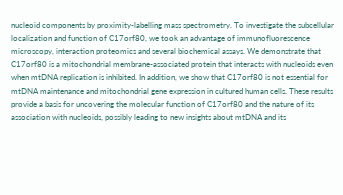nucleoid components by proximity-labelling mass spectrometry. To investigate the subcellular localization and function of C17orf80, we took an advantage of immunofluorescence microscopy, interaction proteomics and several biochemical assays. We demonstrate that C17orf80 is a mitochondrial membrane-associated protein that interacts with nucleoids even when mtDNA replication is inhibited. In addition, we show that C17orf80 is not essential for mtDNA maintenance and mitochondrial gene expression in cultured human cells. These results provide a basis for uncovering the molecular function of C17orf80 and the nature of its association with nucleoids, possibly leading to new insights about mtDNA and its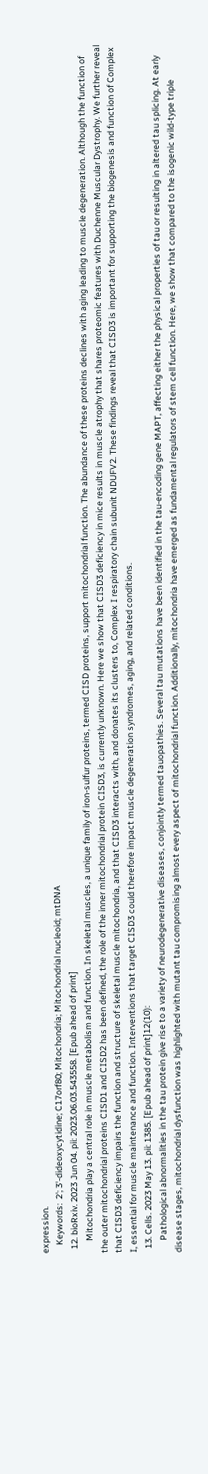expression.
    Keywords:  2'; 3'-dideoxycytidine; C17orf80; Mitochondria; Mitochondrial nucleoid; mtDNA
  12. bioRxiv. 2023 Jun 04. pii: 2023.06.03.543558. [Epub ahead of print]
      Mitochondria play a central role in muscle metabolism and function. In skeletal muscles, a unique family of iron-sulfur proteins, termed CISD proteins, support mitochondrial function. The abundance of these proteins declines with aging leading to muscle degeneration. Although the function of the outer mitochondrial proteins CISD1 and CISD2 has been defined, the role of the inner mitochondrial protein CISD3, is currently unknown. Here we show that CISD3 deficiency in mice results in muscle atrophy that shares proteomic features with Duchenne Muscular Dystrophy. We further reveal that CISD3 deficiency impairs the function and structure of skeletal muscle mitochondria, and that CISD3 interacts with, and donates its clusters to, Complex I respiratory chain subunit NDUFV2. These findings reveal that CISD3 is important for supporting the biogenesis and function of Complex I, essential for muscle maintenance and function. Interventions that target CISD3 could therefore impact muscle degeneration syndromes, aging, and related conditions.
  13. Cells. 2023 May 13. pii: 1385. [Epub ahead of print]12(10):
      Pathological abnormalities in the tau protein give rise to a variety of neurodegenerative diseases, conjointly termed tauopathies. Several tau mutations have been identified in the tau-encoding gene MAPT, affecting either the physical properties of tau or resulting in altered tau splicing. At early disease stages, mitochondrial dysfunction was highlighted with mutant tau compromising almost every aspect of mitochondrial function. Additionally, mitochondria have emerged as fundamental regulators of stem cell function. Here, we show that compared to the isogenic wild-type triple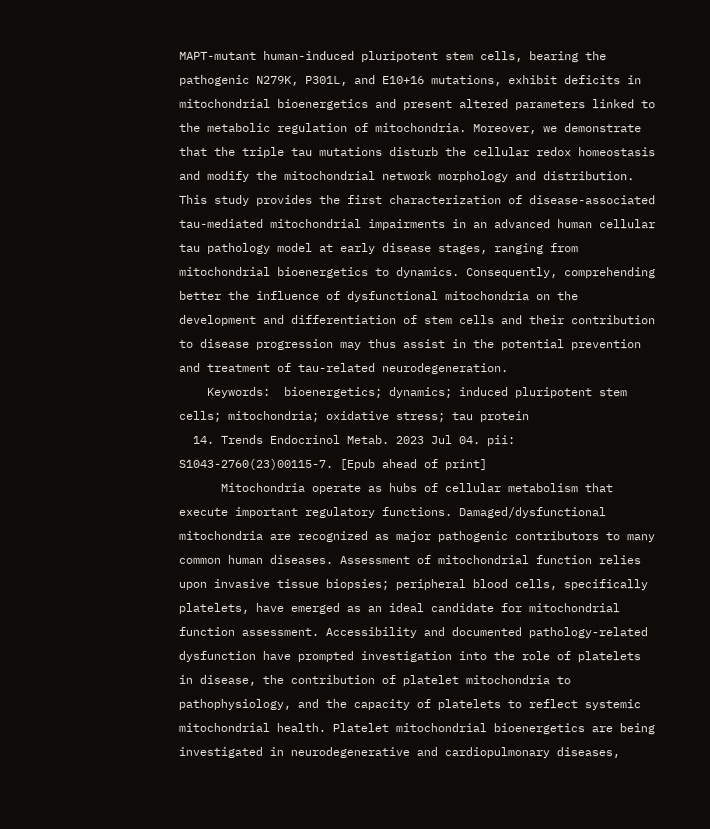MAPT-mutant human-induced pluripotent stem cells, bearing the pathogenic N279K, P301L, and E10+16 mutations, exhibit deficits in mitochondrial bioenergetics and present altered parameters linked to the metabolic regulation of mitochondria. Moreover, we demonstrate that the triple tau mutations disturb the cellular redox homeostasis and modify the mitochondrial network morphology and distribution. This study provides the first characterization of disease-associated tau-mediated mitochondrial impairments in an advanced human cellular tau pathology model at early disease stages, ranging from mitochondrial bioenergetics to dynamics. Consequently, comprehending better the influence of dysfunctional mitochondria on the development and differentiation of stem cells and their contribution to disease progression may thus assist in the potential prevention and treatment of tau-related neurodegeneration.
    Keywords:  bioenergetics; dynamics; induced pluripotent stem cells; mitochondria; oxidative stress; tau protein
  14. Trends Endocrinol Metab. 2023 Jul 04. pii: S1043-2760(23)00115-7. [Epub ahead of print]
      Mitochondria operate as hubs of cellular metabolism that execute important regulatory functions. Damaged/dysfunctional mitochondria are recognized as major pathogenic contributors to many common human diseases. Assessment of mitochondrial function relies upon invasive tissue biopsies; peripheral blood cells, specifically platelets, have emerged as an ideal candidate for mitochondrial function assessment. Accessibility and documented pathology-related dysfunction have prompted investigation into the role of platelets in disease, the contribution of platelet mitochondria to pathophysiology, and the capacity of platelets to reflect systemic mitochondrial health. Platelet mitochondrial bioenergetics are being investigated in neurodegenerative and cardiopulmonary diseases,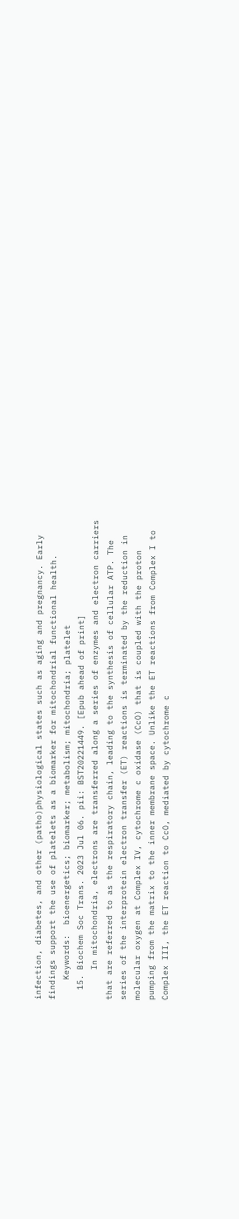infection, diabetes, and other (patho)physiological states such as aging and pregnancy. Early findings support the use of platelets as a biomarker for mitochondrial functional health.
    Keywords:  bioenergetics; biomarker; metabolism; mitochondria; platelet
  15. Biochem Soc Trans. 2023 Jul 06. pii: BST20221449. [Epub ahead of print]
      In mitochondria, electrons are transferred along a series of enzymes and electron carriers that are referred to as the respiratory chain, leading to the synthesis of cellular ATP. The series of the interprotein electron transfer (ET) reactions is terminated by the reduction in molecular oxygen at Complex IV, cytochrome c oxidase (CcO) that is coupled with the proton pumping from the matrix to the inner membrane space. Unlike the ET reactions from Complex I to Complex III, the ET reaction to CcO, mediated by cytochrome c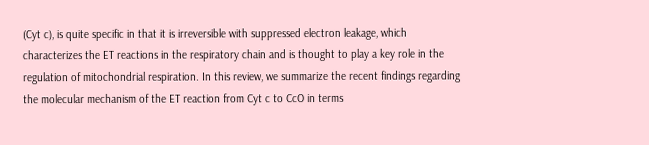(Cyt c), is quite specific in that it is irreversible with suppressed electron leakage, which characterizes the ET reactions in the respiratory chain and is thought to play a key role in the regulation of mitochondrial respiration. In this review, we summarize the recent findings regarding the molecular mechanism of the ET reaction from Cyt c to CcO in terms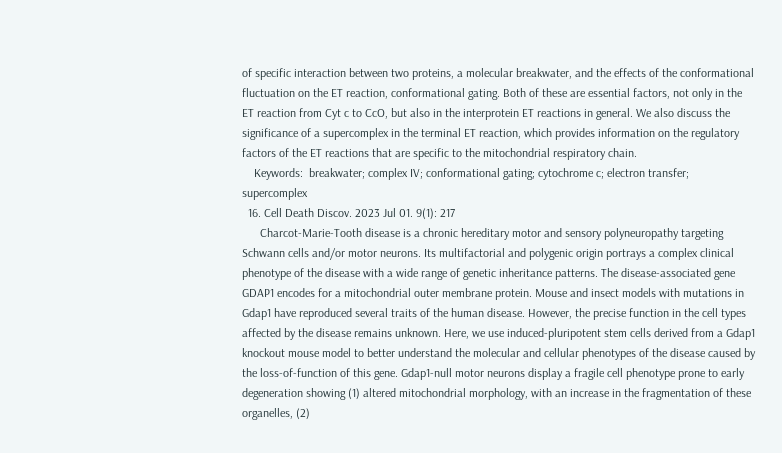of specific interaction between two proteins, a molecular breakwater, and the effects of the conformational fluctuation on the ET reaction, conformational gating. Both of these are essential factors, not only in the ET reaction from Cyt c to CcO, but also in the interprotein ET reactions in general. We also discuss the significance of a supercomplex in the terminal ET reaction, which provides information on the regulatory factors of the ET reactions that are specific to the mitochondrial respiratory chain.
    Keywords:  breakwater; complex IV; conformational gating; cytochrome c; electron transfer; supercomplex
  16. Cell Death Discov. 2023 Jul 01. 9(1): 217
      Charcot-Marie-Tooth disease is a chronic hereditary motor and sensory polyneuropathy targeting Schwann cells and/or motor neurons. Its multifactorial and polygenic origin portrays a complex clinical phenotype of the disease with a wide range of genetic inheritance patterns. The disease-associated gene GDAP1 encodes for a mitochondrial outer membrane protein. Mouse and insect models with mutations in Gdap1 have reproduced several traits of the human disease. However, the precise function in the cell types affected by the disease remains unknown. Here, we use induced-pluripotent stem cells derived from a Gdap1 knockout mouse model to better understand the molecular and cellular phenotypes of the disease caused by the loss-of-function of this gene. Gdap1-null motor neurons display a fragile cell phenotype prone to early degeneration showing (1) altered mitochondrial morphology, with an increase in the fragmentation of these organelles, (2)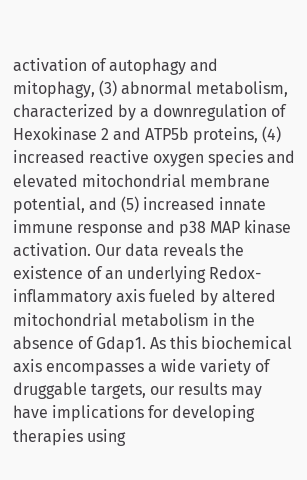activation of autophagy and mitophagy, (3) abnormal metabolism, characterized by a downregulation of Hexokinase 2 and ATP5b proteins, (4) increased reactive oxygen species and elevated mitochondrial membrane potential, and (5) increased innate immune response and p38 MAP kinase activation. Our data reveals the existence of an underlying Redox-inflammatory axis fueled by altered mitochondrial metabolism in the absence of Gdap1. As this biochemical axis encompasses a wide variety of druggable targets, our results may have implications for developing therapies using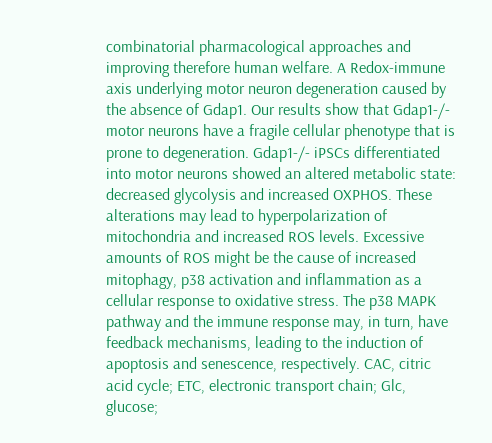combinatorial pharmacological approaches and improving therefore human welfare. A Redox-immune axis underlying motor neuron degeneration caused by the absence of Gdap1. Our results show that Gdap1-/- motor neurons have a fragile cellular phenotype that is prone to degeneration. Gdap1-/- iPSCs differentiated into motor neurons showed an altered metabolic state: decreased glycolysis and increased OXPHOS. These alterations may lead to hyperpolarization of mitochondria and increased ROS levels. Excessive amounts of ROS might be the cause of increased mitophagy, p38 activation and inflammation as a cellular response to oxidative stress. The p38 MAPK pathway and the immune response may, in turn, have feedback mechanisms, leading to the induction of apoptosis and senescence, respectively. CAC, citric acid cycle; ETC, electronic transport chain; Glc, glucose;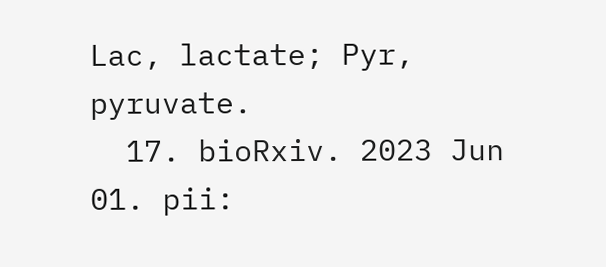Lac, lactate; Pyr, pyruvate.
  17. bioRxiv. 2023 Jun 01. pii: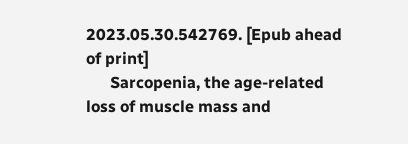2023.05.30.542769. [Epub ahead of print]
      Sarcopenia, the age-related loss of muscle mass and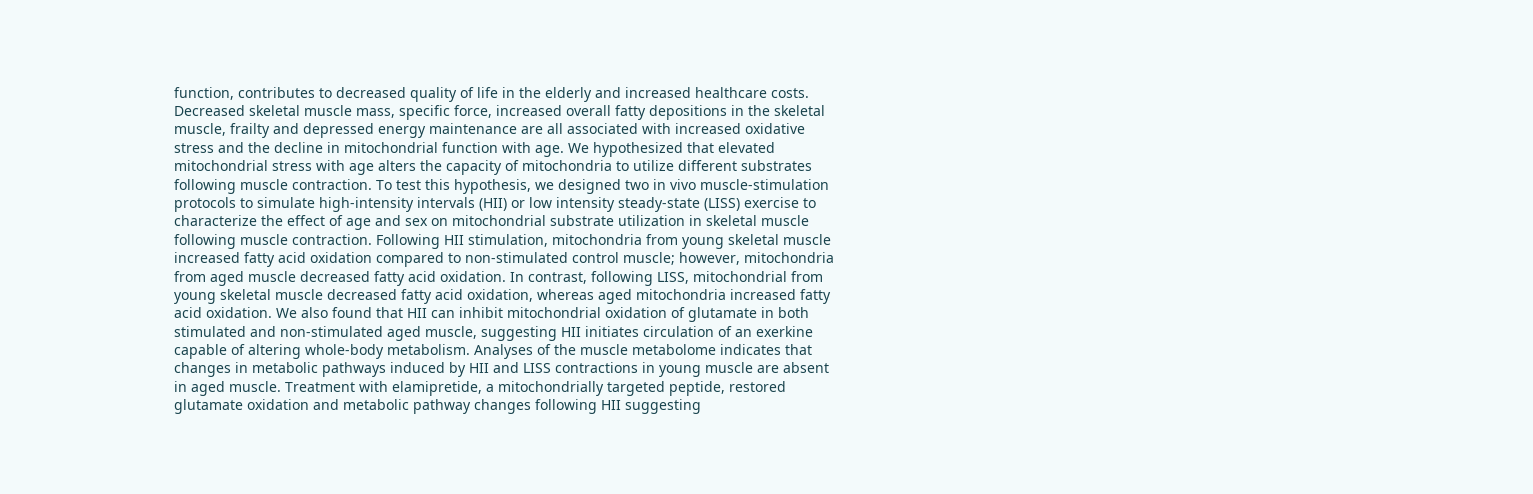function, contributes to decreased quality of life in the elderly and increased healthcare costs. Decreased skeletal muscle mass, specific force, increased overall fatty depositions in the skeletal muscle, frailty and depressed energy maintenance are all associated with increased oxidative stress and the decline in mitochondrial function with age. We hypothesized that elevated mitochondrial stress with age alters the capacity of mitochondria to utilize different substrates following muscle contraction. To test this hypothesis, we designed two in vivo muscle-stimulation protocols to simulate high-intensity intervals (HII) or low intensity steady-state (LISS) exercise to characterize the effect of age and sex on mitochondrial substrate utilization in skeletal muscle following muscle contraction. Following HII stimulation, mitochondria from young skeletal muscle increased fatty acid oxidation compared to non-stimulated control muscle; however, mitochondria from aged muscle decreased fatty acid oxidation. In contrast, following LISS, mitochondrial from young skeletal muscle decreased fatty acid oxidation, whereas aged mitochondria increased fatty acid oxidation. We also found that HII can inhibit mitochondrial oxidation of glutamate in both stimulated and non-stimulated aged muscle, suggesting HII initiates circulation of an exerkine capable of altering whole-body metabolism. Analyses of the muscle metabolome indicates that changes in metabolic pathways induced by HII and LISS contractions in young muscle are absent in aged muscle. Treatment with elamipretide, a mitochondrially targeted peptide, restored glutamate oxidation and metabolic pathway changes following HII suggesting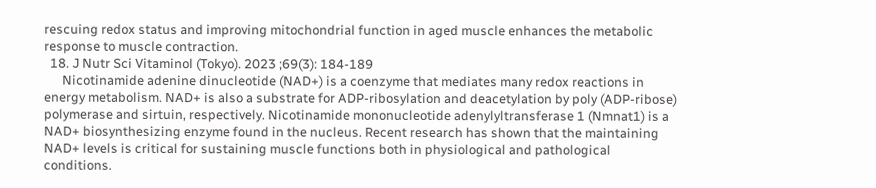rescuing redox status and improving mitochondrial function in aged muscle enhances the metabolic response to muscle contraction.
  18. J Nutr Sci Vitaminol (Tokyo). 2023 ;69(3): 184-189
      Nicotinamide adenine dinucleotide (NAD+) is a coenzyme that mediates many redox reactions in energy metabolism. NAD+ is also a substrate for ADP-ribosylation and deacetylation by poly (ADP-ribose) polymerase and sirtuin, respectively. Nicotinamide mononucleotide adenylyltransferase 1 (Nmnat1) is a NAD+ biosynthesizing enzyme found in the nucleus. Recent research has shown that the maintaining NAD+ levels is critical for sustaining muscle functions both in physiological and pathological conditions.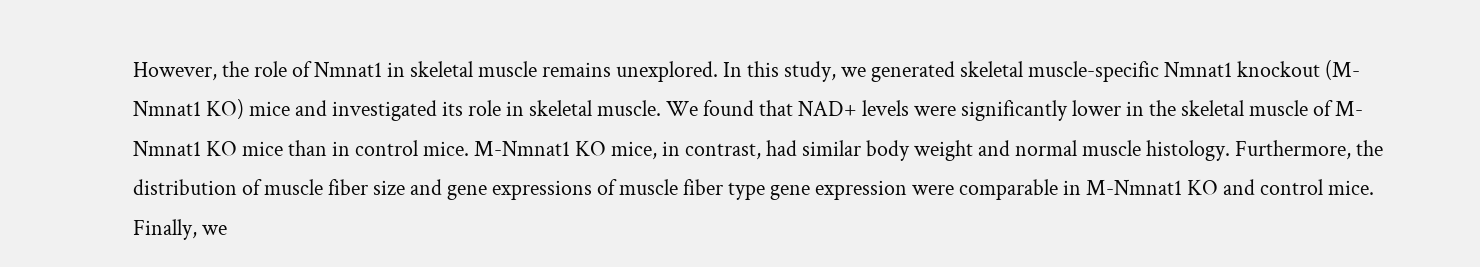However, the role of Nmnat1 in skeletal muscle remains unexplored. In this study, we generated skeletal muscle-specific Nmnat1 knockout (M-Nmnat1 KO) mice and investigated its role in skeletal muscle. We found that NAD+ levels were significantly lower in the skeletal muscle of M-Nmnat1 KO mice than in control mice. M-Nmnat1 KO mice, in contrast, had similar body weight and normal muscle histology. Furthermore, the distribution of muscle fiber size and gene expressions of muscle fiber type gene expression were comparable in M-Nmnat1 KO and control mice. Finally, we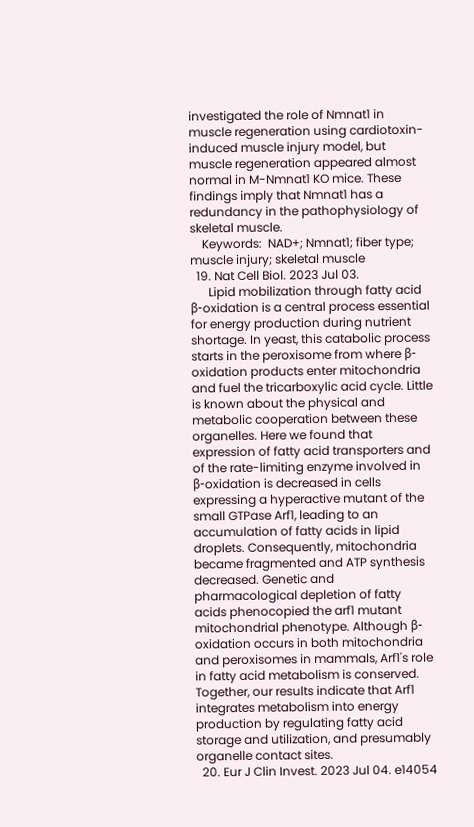investigated the role of Nmnat1 in muscle regeneration using cardiotoxin-induced muscle injury model, but muscle regeneration appeared almost normal in M-Nmnat1 KO mice. These findings imply that Nmnat1 has a redundancy in the pathophysiology of skeletal muscle.
    Keywords:  NAD+; Nmnat1; fiber type; muscle injury; skeletal muscle
  19. Nat Cell Biol. 2023 Jul 03.
      Lipid mobilization through fatty acid β-oxidation is a central process essential for energy production during nutrient shortage. In yeast, this catabolic process starts in the peroxisome from where β-oxidation products enter mitochondria and fuel the tricarboxylic acid cycle. Little is known about the physical and metabolic cooperation between these organelles. Here we found that expression of fatty acid transporters and of the rate-limiting enzyme involved in β-oxidation is decreased in cells expressing a hyperactive mutant of the small GTPase Arf1, leading to an accumulation of fatty acids in lipid droplets. Consequently, mitochondria became fragmented and ATP synthesis decreased. Genetic and pharmacological depletion of fatty acids phenocopied the arf1 mutant mitochondrial phenotype. Although β-oxidation occurs in both mitochondria and peroxisomes in mammals, Arf1's role in fatty acid metabolism is conserved. Together, our results indicate that Arf1 integrates metabolism into energy production by regulating fatty acid storage and utilization, and presumably organelle contact sites.
  20. Eur J Clin Invest. 2023 Jul 04. e14054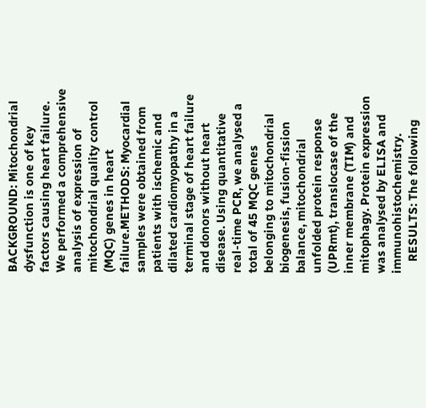BACKGROUND: Mitochondrial dysfunction is one of key factors causing heart failure. We performed a comprehensive analysis of expression of mitochondrial quality control (MQC) genes in heart failure.METHODS: Myocardial samples were obtained from patients with ischemic and dilated cardiomyopathy in a terminal stage of heart failure and donors without heart disease. Using quantitative real-time PCR, we analysed a total of 45 MQC genes belonging to mitochondrial biogenesis, fusion-fission balance, mitochondrial unfolded protein response (UPRmt), translocase of the inner membrane (TIM) and mitophagy. Protein expression was analysed by ELISA and immunohistochemistry.
    RESULTS: The following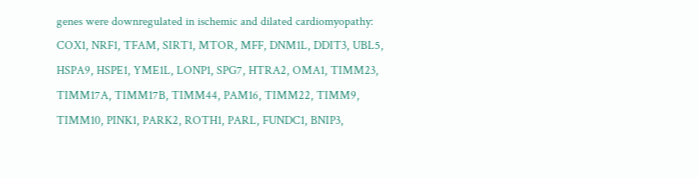genes were downregulated in ischemic and dilated cardiomyopathy: COX1, NRF1, TFAM, SIRT1, MTOR, MFF, DNM1L, DDIT3, UBL5, HSPA9, HSPE1, YME1L, LONP1, SPG7, HTRA2, OMA1, TIMM23, TIMM17A, TIMM17B, TIMM44, PAM16, TIMM22, TIMM9, TIMM10, PINK1, PARK2, ROTH1, PARL, FUNDC1, BNIP3,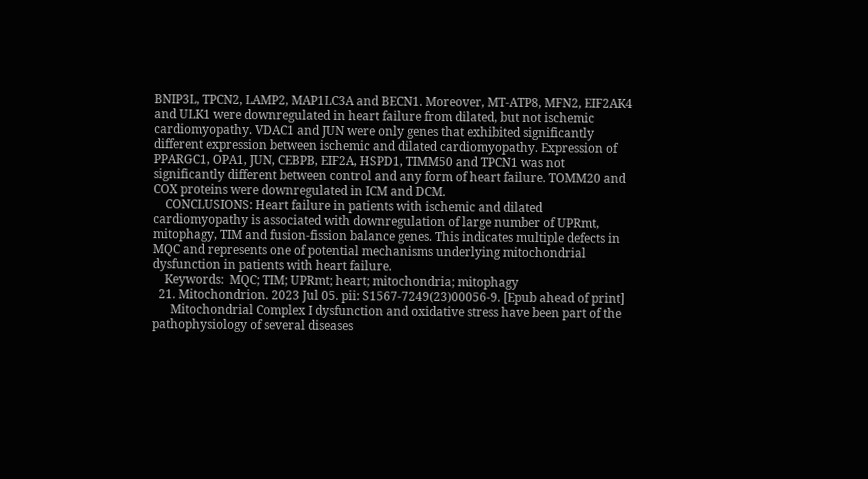BNIP3L, TPCN2, LAMP2, MAP1LC3A and BECN1. Moreover, MT-ATP8, MFN2, EIF2AK4 and ULK1 were downregulated in heart failure from dilated, but not ischemic cardiomyopathy. VDAC1 and JUN were only genes that exhibited significantly different expression between ischemic and dilated cardiomyopathy. Expression of PPARGC1, OPA1, JUN, CEBPB, EIF2A, HSPD1, TIMM50 and TPCN1 was not significantly different between control and any form of heart failure. TOMM20 and COX proteins were downregulated in ICM and DCM.
    CONCLUSIONS: Heart failure in patients with ischemic and dilated cardiomyopathy is associated with downregulation of large number of UPRmt, mitophagy, TIM and fusion-fission balance genes. This indicates multiple defects in MQC and represents one of potential mechanisms underlying mitochondrial dysfunction in patients with heart failure.
    Keywords:  MQC; TIM; UPRmt; heart; mitochondria; mitophagy
  21. Mitochondrion. 2023 Jul 05. pii: S1567-7249(23)00056-9. [Epub ahead of print]
      Mitochondrial Complex I dysfunction and oxidative stress have been part of the pathophysiology of several diseases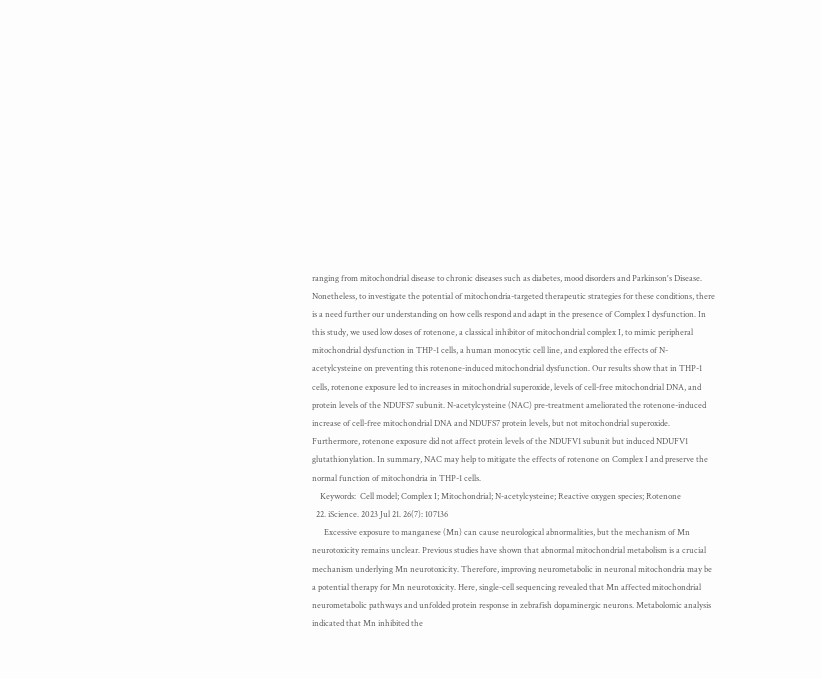ranging from mitochondrial disease to chronic diseases such as diabetes, mood disorders and Parkinson's Disease. Nonetheless, to investigate the potential of mitochondria-targeted therapeutic strategies for these conditions, there is a need further our understanding on how cells respond and adapt in the presence of Complex I dysfunction. In this study, we used low doses of rotenone, a classical inhibitor of mitochondrial complex I, to mimic peripheral mitochondrial dysfunction in THP-1 cells, a human monocytic cell line, and explored the effects of N-acetylcysteine on preventing this rotenone-induced mitochondrial dysfunction. Our results show that in THP-1 cells, rotenone exposure led to increases in mitochondrial superoxide, levels of cell-free mitochondrial DNA, and protein levels of the NDUFS7 subunit. N-acetylcysteine (NAC) pre-treatment ameliorated the rotenone-induced increase of cell-free mitochondrial DNA and NDUFS7 protein levels, but not mitochondrial superoxide. Furthermore, rotenone exposure did not affect protein levels of the NDUFV1 subunit but induced NDUFV1 glutathionylation. In summary, NAC may help to mitigate the effects of rotenone on Complex I and preserve the normal function of mitochondria in THP-1 cells.
    Keywords:  Cell model; Complex I; Mitochondrial; N-acetylcysteine; Reactive oxygen species; Rotenone
  22. iScience. 2023 Jul 21. 26(7): 107136
      Excessive exposure to manganese (Mn) can cause neurological abnormalities, but the mechanism of Mn neurotoxicity remains unclear. Previous studies have shown that abnormal mitochondrial metabolism is a crucial mechanism underlying Mn neurotoxicity. Therefore, improving neurometabolic in neuronal mitochondria may be a potential therapy for Mn neurotoxicity. Here, single-cell sequencing revealed that Mn affected mitochondrial neurometabolic pathways and unfolded protein response in zebrafish dopaminergic neurons. Metabolomic analysis indicated that Mn inhibited the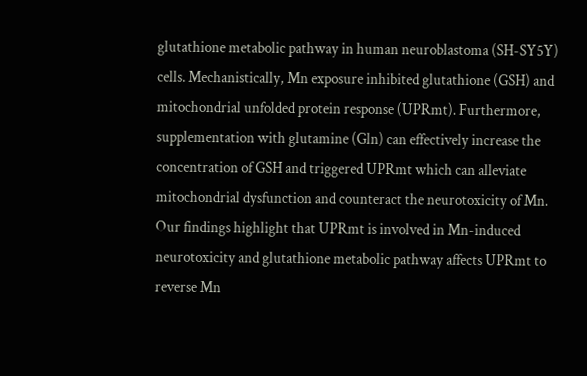glutathione metabolic pathway in human neuroblastoma (SH-SY5Y) cells. Mechanistically, Mn exposure inhibited glutathione (GSH) and mitochondrial unfolded protein response (UPRmt). Furthermore, supplementation with glutamine (Gln) can effectively increase the concentration of GSH and triggered UPRmt which can alleviate mitochondrial dysfunction and counteract the neurotoxicity of Mn. Our findings highlight that UPRmt is involved in Mn-induced neurotoxicity and glutathione metabolic pathway affects UPRmt to reverse Mn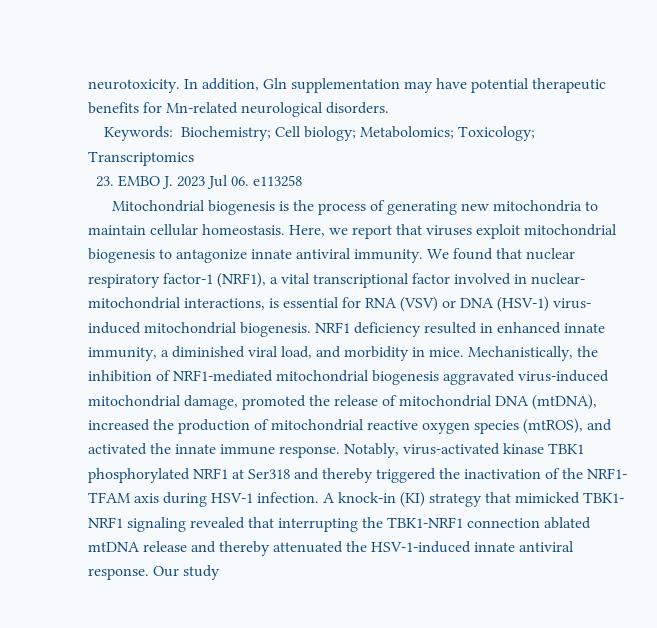neurotoxicity. In addition, Gln supplementation may have potential therapeutic benefits for Mn-related neurological disorders.
    Keywords:  Biochemistry; Cell biology; Metabolomics; Toxicology; Transcriptomics
  23. EMBO J. 2023 Jul 06. e113258
      Mitochondrial biogenesis is the process of generating new mitochondria to maintain cellular homeostasis. Here, we report that viruses exploit mitochondrial biogenesis to antagonize innate antiviral immunity. We found that nuclear respiratory factor-1 (NRF1), a vital transcriptional factor involved in nuclear-mitochondrial interactions, is essential for RNA (VSV) or DNA (HSV-1) virus-induced mitochondrial biogenesis. NRF1 deficiency resulted in enhanced innate immunity, a diminished viral load, and morbidity in mice. Mechanistically, the inhibition of NRF1-mediated mitochondrial biogenesis aggravated virus-induced mitochondrial damage, promoted the release of mitochondrial DNA (mtDNA), increased the production of mitochondrial reactive oxygen species (mtROS), and activated the innate immune response. Notably, virus-activated kinase TBK1 phosphorylated NRF1 at Ser318 and thereby triggered the inactivation of the NRF1-TFAM axis during HSV-1 infection. A knock-in (KI) strategy that mimicked TBK1-NRF1 signaling revealed that interrupting the TBK1-NRF1 connection ablated mtDNA release and thereby attenuated the HSV-1-induced innate antiviral response. Our study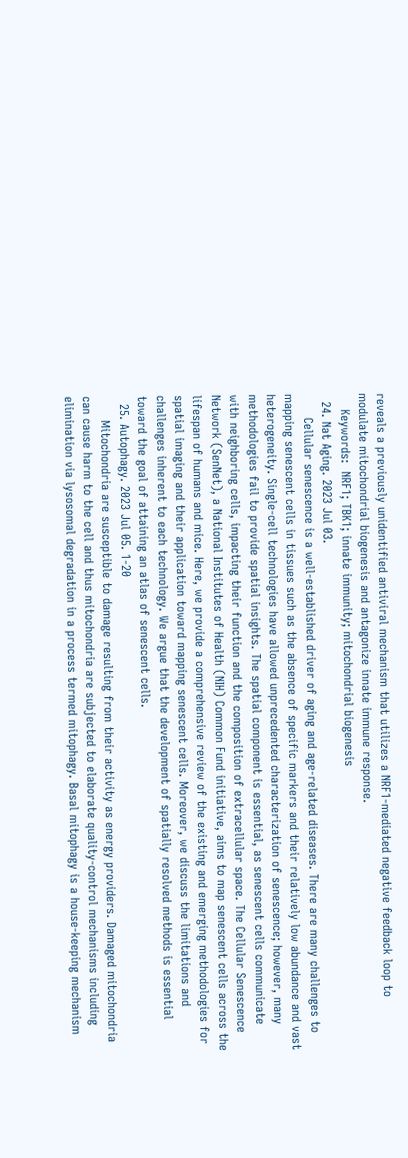reveals a previously unidentified antiviral mechanism that utilizes a NRF1-mediated negative feedback loop to modulate mitochondrial biogenesis and antagonize innate immune response.
    Keywords:  NRF1; TBK1; innate immunity; mitochondrial biogenesis
  24. Nat Aging. 2023 Jul 03.
      Cellular senescence is a well-established driver of aging and age-related diseases. There are many challenges to mapping senescent cells in tissues such as the absence of specific markers and their relatively low abundance and vast heterogeneity. Single-cell technologies have allowed unprecedented characterization of senescence; however, many methodologies fail to provide spatial insights. The spatial component is essential, as senescent cells communicate with neighboring cells, impacting their function and the composition of extracellular space. The Cellular Senescence Network (SenNet), a National Institutes of Health (NIH) Common Fund initiative, aims to map senescent cells across the lifespan of humans and mice. Here, we provide a comprehensive review of the existing and emerging methodologies for spatial imaging and their application toward mapping senescent cells. Moreover, we discuss the limitations and challenges inherent to each technology. We argue that the development of spatially resolved methods is essential toward the goal of attaining an atlas of senescent cells.
  25. Autophagy. 2023 Jul 05. 1-20
      Mitochondria are susceptible to damage resulting from their activity as energy providers. Damaged mitochondria can cause harm to the cell and thus mitochondria are subjected to elaborate quality-control mechanisms including elimination via lysosomal degradation in a process termed mitophagy. Basal mitophagy is a house-keeping mechanism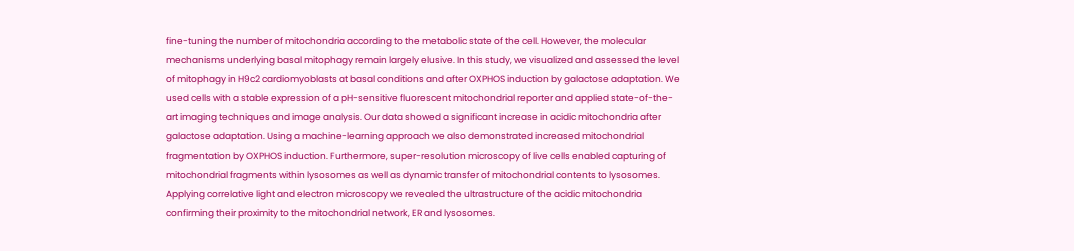fine-tuning the number of mitochondria according to the metabolic state of the cell. However, the molecular mechanisms underlying basal mitophagy remain largely elusive. In this study, we visualized and assessed the level of mitophagy in H9c2 cardiomyoblasts at basal conditions and after OXPHOS induction by galactose adaptation. We used cells with a stable expression of a pH-sensitive fluorescent mitochondrial reporter and applied state-of-the-art imaging techniques and image analysis. Our data showed a significant increase in acidic mitochondria after galactose adaptation. Using a machine-learning approach we also demonstrated increased mitochondrial fragmentation by OXPHOS induction. Furthermore, super-resolution microscopy of live cells enabled capturing of mitochondrial fragments within lysosomes as well as dynamic transfer of mitochondrial contents to lysosomes. Applying correlative light and electron microscopy we revealed the ultrastructure of the acidic mitochondria confirming their proximity to the mitochondrial network, ER and lysosomes.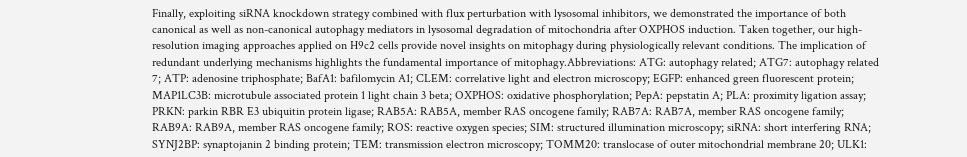Finally, exploiting siRNA knockdown strategy combined with flux perturbation with lysosomal inhibitors, we demonstrated the importance of both canonical as well as non-canonical autophagy mediators in lysosomal degradation of mitochondria after OXPHOS induction. Taken together, our high-resolution imaging approaches applied on H9c2 cells provide novel insights on mitophagy during physiologically relevant conditions. The implication of redundant underlying mechanisms highlights the fundamental importance of mitophagy.Abbreviations: ATG: autophagy related; ATG7: autophagy related 7; ATP: adenosine triphosphate; BafA1: bafilomycin A1; CLEM: correlative light and electron microscopy; EGFP: enhanced green fluorescent protein; MAP1LC3B: microtubule associated protein 1 light chain 3 beta; OXPHOS: oxidative phosphorylation; PepA: pepstatin A; PLA: proximity ligation assay; PRKN: parkin RBR E3 ubiquitin protein ligase; RAB5A: RAB5A, member RAS oncogene family; RAB7A: RAB7A, member RAS oncogene family; RAB9A: RAB9A, member RAS oncogene family; ROS: reactive oxygen species; SIM: structured illumination microscopy; siRNA: short interfering RNA; SYNJ2BP: synaptojanin 2 binding protein; TEM: transmission electron microscopy; TOMM20: translocase of outer mitochondrial membrane 20; ULK1: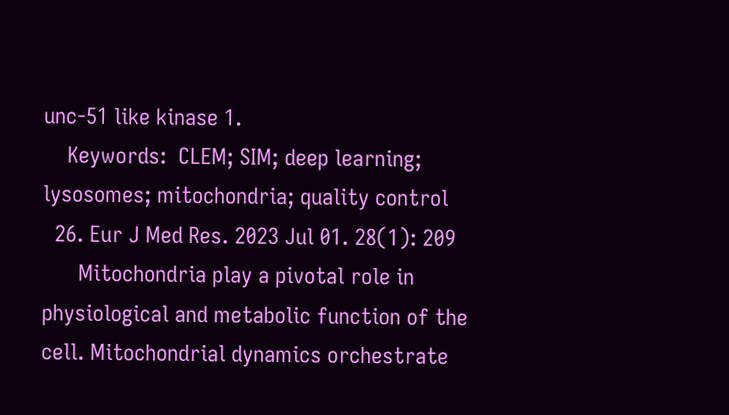unc-51 like kinase 1.
    Keywords:  CLEM; SIM; deep learning; lysosomes; mitochondria; quality control
  26. Eur J Med Res. 2023 Jul 01. 28(1): 209
      Mitochondria play a pivotal role in physiological and metabolic function of the cell. Mitochondrial dynamics orchestrate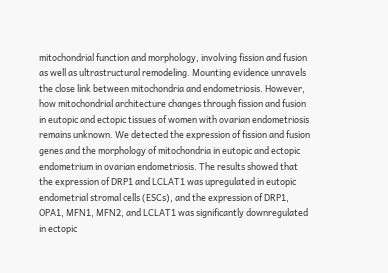mitochondrial function and morphology, involving fission and fusion as well as ultrastructural remodeling. Mounting evidence unravels the close link between mitochondria and endometriosis. However, how mitochondrial architecture changes through fission and fusion in eutopic and ectopic tissues of women with ovarian endometriosis remains unknown. We detected the expression of fission and fusion genes and the morphology of mitochondria in eutopic and ectopic endometrium in ovarian endometriosis. The results showed that the expression of DRP1 and LCLAT1 was upregulated in eutopic endometrial stromal cells (ESCs), and the expression of DRP1, OPA1, MFN1, MFN2, and LCLAT1 was significantly downregulated in ectopic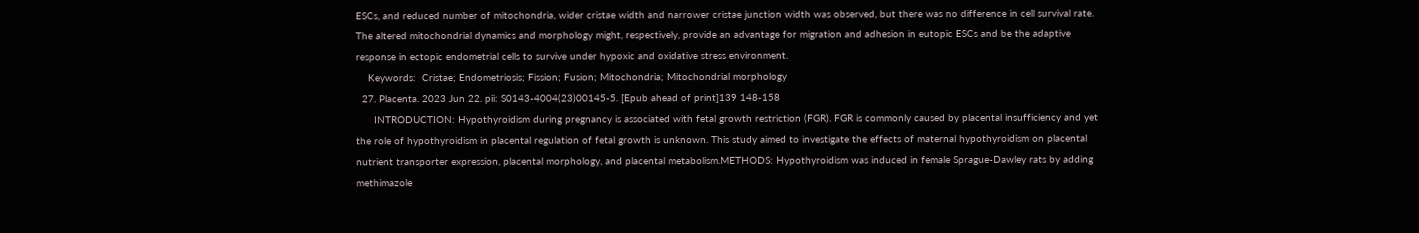ESCs, and reduced number of mitochondria, wider cristae width and narrower cristae junction width was observed, but there was no difference in cell survival rate. The altered mitochondrial dynamics and morphology might, respectively, provide an advantage for migration and adhesion in eutopic ESCs and be the adaptive response in ectopic endometrial cells to survive under hypoxic and oxidative stress environment.
    Keywords:  Cristae; Endometriosis; Fission; Fusion; Mitochondria; Mitochondrial morphology
  27. Placenta. 2023 Jun 22. pii: S0143-4004(23)00145-5. [Epub ahead of print]139 148-158
      INTRODUCTION: Hypothyroidism during pregnancy is associated with fetal growth restriction (FGR). FGR is commonly caused by placental insufficiency and yet the role of hypothyroidism in placental regulation of fetal growth is unknown. This study aimed to investigate the effects of maternal hypothyroidism on placental nutrient transporter expression, placental morphology, and placental metabolism.METHODS: Hypothyroidism was induced in female Sprague-Dawley rats by adding methimazole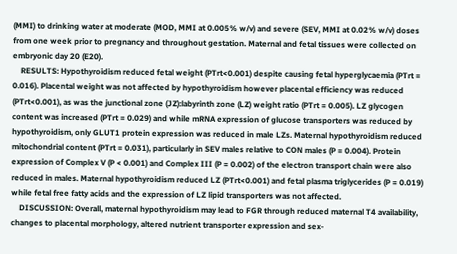(MMI) to drinking water at moderate (MOD, MMI at 0.005% w/v) and severe (SEV, MMI at 0.02% w/v) doses from one week prior to pregnancy and throughout gestation. Maternal and fetal tissues were collected on embryonic day 20 (E20).
    RESULTS: Hypothyroidism reduced fetal weight (PTrt<0.001) despite causing fetal hyperglycaemia (PTrt = 0.016). Placental weight was not affected by hypothyroidism however placental efficiency was reduced (PTrt<0.001), as was the junctional zone (JZ):labyrinth zone (LZ) weight ratio (PTrt = 0.005). LZ glycogen content was increased (PTrt = 0.029) and while mRNA expression of glucose transporters was reduced by hypothyroidism, only GLUT1 protein expression was reduced in male LZs. Maternal hypothyroidism reduced mitochondrial content (PTrt = 0.031), particularly in SEV males relative to CON males (P = 0.004). Protein expression of Complex V (P < 0.001) and Complex III (P = 0.002) of the electron transport chain were also reduced in males. Maternal hypothyroidism reduced LZ (PTrt<0.001) and fetal plasma triglycerides (P = 0.019) while fetal free fatty acids and the expression of LZ lipid transporters was not affected.
    DISCUSSION: Overall, maternal hypothyroidism may lead to FGR through reduced maternal T4 availability, changes to placental morphology, altered nutrient transporter expression and sex-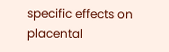specific effects on placental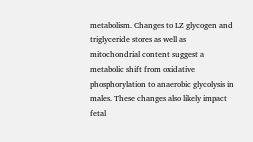metabolism. Changes to LZ glycogen and triglyceride stores as well as mitochondrial content suggest a metabolic shift from oxidative phosphorylation to anaerobic glycolysis in males. These changes also likely impact fetal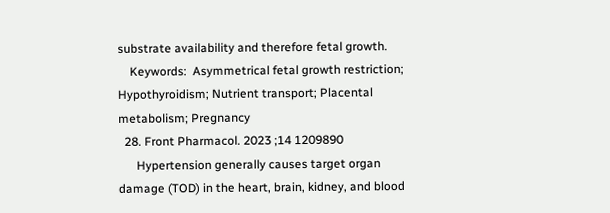substrate availability and therefore fetal growth.
    Keywords:  Asymmetrical fetal growth restriction; Hypothyroidism; Nutrient transport; Placental metabolism; Pregnancy
  28. Front Pharmacol. 2023 ;14 1209890
      Hypertension generally causes target organ damage (TOD) in the heart, brain, kidney, and blood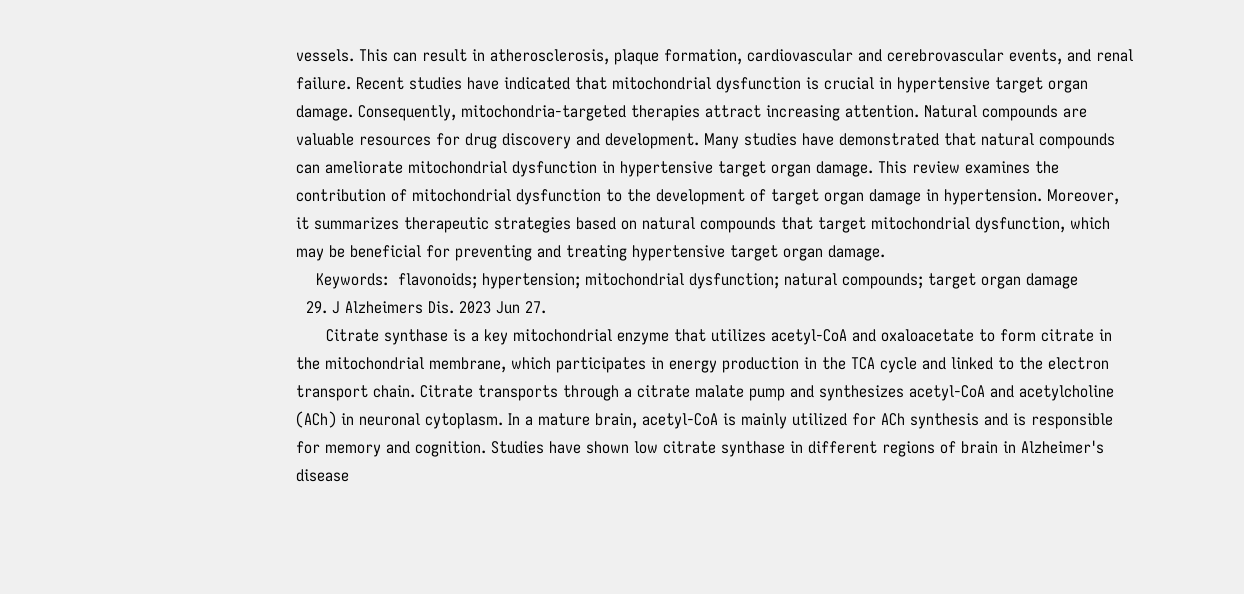vessels. This can result in atherosclerosis, plaque formation, cardiovascular and cerebrovascular events, and renal failure. Recent studies have indicated that mitochondrial dysfunction is crucial in hypertensive target organ damage. Consequently, mitochondria-targeted therapies attract increasing attention. Natural compounds are valuable resources for drug discovery and development. Many studies have demonstrated that natural compounds can ameliorate mitochondrial dysfunction in hypertensive target organ damage. This review examines the contribution of mitochondrial dysfunction to the development of target organ damage in hypertension. Moreover, it summarizes therapeutic strategies based on natural compounds that target mitochondrial dysfunction, which may be beneficial for preventing and treating hypertensive target organ damage.
    Keywords:  flavonoids; hypertension; mitochondrial dysfunction; natural compounds; target organ damage
  29. J Alzheimers Dis. 2023 Jun 27.
      Citrate synthase is a key mitochondrial enzyme that utilizes acetyl-CoA and oxaloacetate to form citrate in the mitochondrial membrane, which participates in energy production in the TCA cycle and linked to the electron transport chain. Citrate transports through a citrate malate pump and synthesizes acetyl-CoA and acetylcholine (ACh) in neuronal cytoplasm. In a mature brain, acetyl-CoA is mainly utilized for ACh synthesis and is responsible for memory and cognition. Studies have shown low citrate synthase in different regions of brain in Alzheimer's disease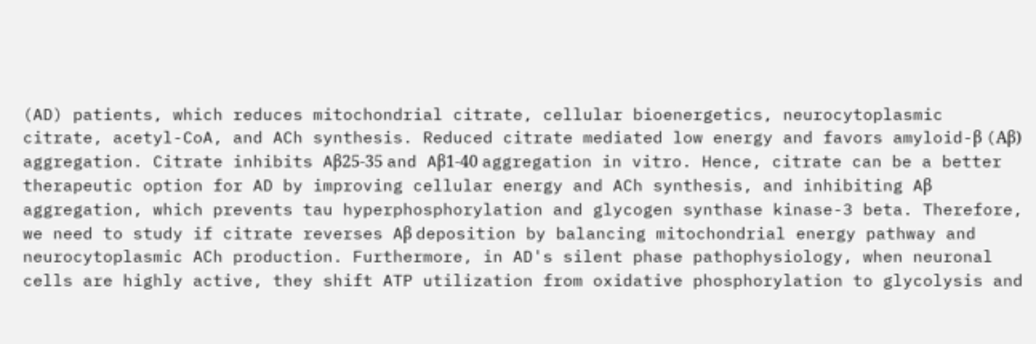(AD) patients, which reduces mitochondrial citrate, cellular bioenergetics, neurocytoplasmic citrate, acetyl-CoA, and ACh synthesis. Reduced citrate mediated low energy and favors amyloid-β (Aβ) aggregation. Citrate inhibits Aβ25-35 and Aβ1-40 aggregation in vitro. Hence, citrate can be a better therapeutic option for AD by improving cellular energy and ACh synthesis, and inhibiting Aβ aggregation, which prevents tau hyperphosphorylation and glycogen synthase kinase-3 beta. Therefore, we need to study if citrate reverses Aβ deposition by balancing mitochondrial energy pathway and neurocytoplasmic ACh production. Furthermore, in AD's silent phase pathophysiology, when neuronal cells are highly active, they shift ATP utilization from oxidative phosphorylation to glycolysis and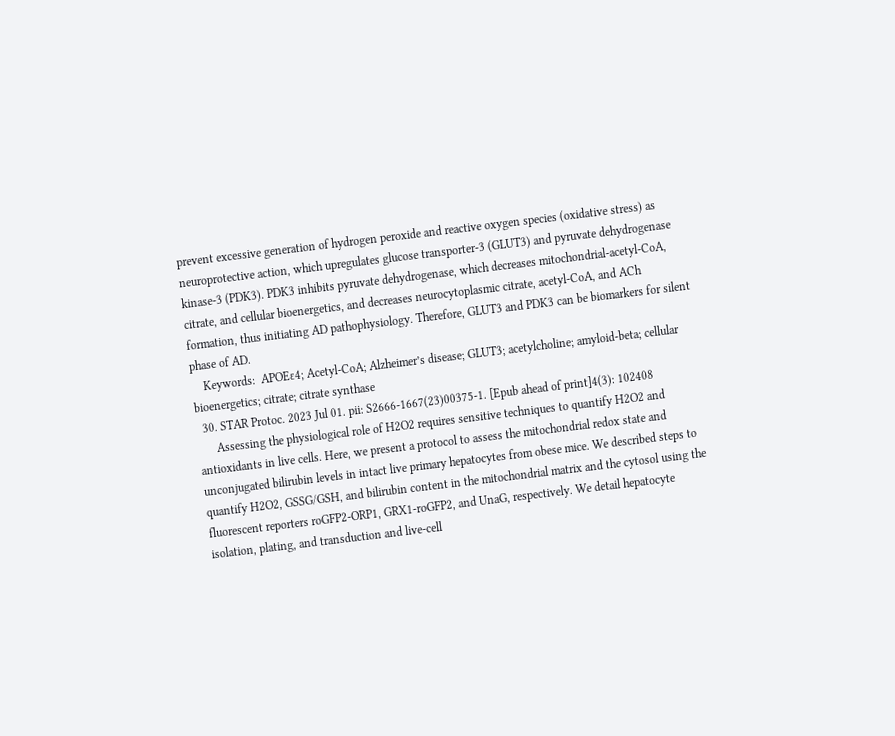prevent excessive generation of hydrogen peroxide and reactive oxygen species (oxidative stress) as neuroprotective action, which upregulates glucose transporter-3 (GLUT3) and pyruvate dehydrogenase kinase-3 (PDK3). PDK3 inhibits pyruvate dehydrogenase, which decreases mitochondrial-acetyl-CoA, citrate, and cellular bioenergetics, and decreases neurocytoplasmic citrate, acetyl-CoA, and ACh formation, thus initiating AD pathophysiology. Therefore, GLUT3 and PDK3 can be biomarkers for silent phase of AD.
    Keywords:  APOEɛ4; Acetyl-CoA; Alzheimer’s disease; GLUT3; acetylcholine; amyloid-beta; cellular bioenergetics; citrate; citrate synthase
  30. STAR Protoc. 2023 Jul 01. pii: S2666-1667(23)00375-1. [Epub ahead of print]4(3): 102408
      Assessing the physiological role of H2O2 requires sensitive techniques to quantify H2O2 and antioxidants in live cells. Here, we present a protocol to assess the mitochondrial redox state and unconjugated bilirubin levels in intact live primary hepatocytes from obese mice. We described steps to quantify H2O2, GSSG/GSH, and bilirubin content in the mitochondrial matrix and the cytosol using the fluorescent reporters roGFP2-ORP1, GRX1-roGFP2, and UnaG, respectively. We detail hepatocyte isolation, plating, and transduction and live-cell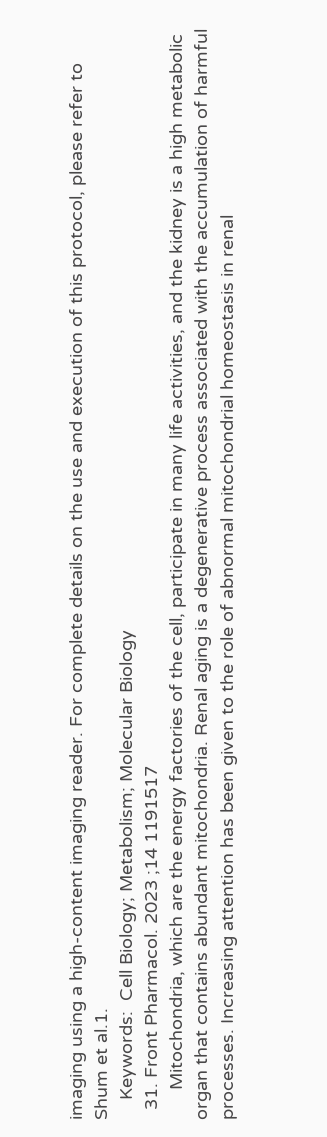imaging using a high-content imaging reader. For complete details on the use and execution of this protocol, please refer to Shum et al.1.
    Keywords:  Cell Biology; Metabolism; Molecular Biology
  31. Front Pharmacol. 2023 ;14 1191517
      Mitochondria, which are the energy factories of the cell, participate in many life activities, and the kidney is a high metabolic organ that contains abundant mitochondria. Renal aging is a degenerative process associated with the accumulation of harmful processes. Increasing attention has been given to the role of abnormal mitochondrial homeostasis in renal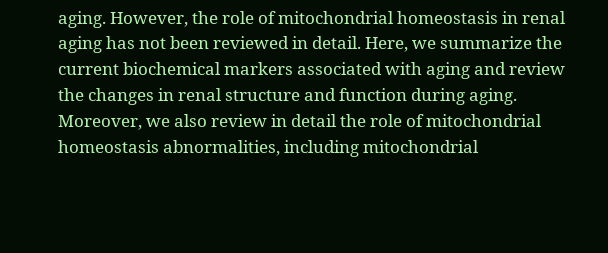aging. However, the role of mitochondrial homeostasis in renal aging has not been reviewed in detail. Here, we summarize the current biochemical markers associated with aging and review the changes in renal structure and function during aging. Moreover, we also review in detail the role of mitochondrial homeostasis abnormalities, including mitochondrial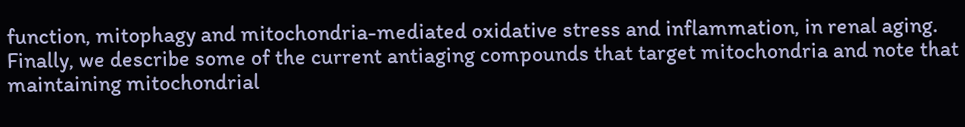function, mitophagy and mitochondria-mediated oxidative stress and inflammation, in renal aging. Finally, we describe some of the current antiaging compounds that target mitochondria and note that maintaining mitochondrial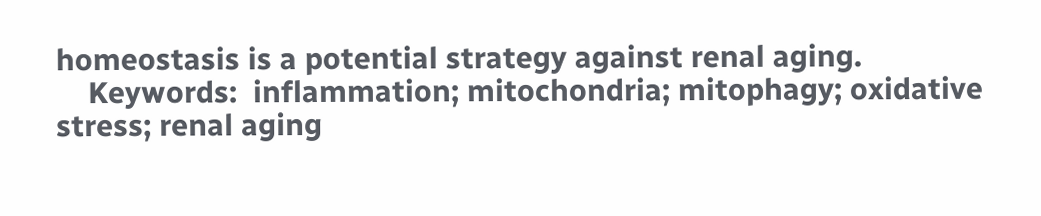homeostasis is a potential strategy against renal aging.
    Keywords:  inflammation; mitochondria; mitophagy; oxidative stress; renal aging